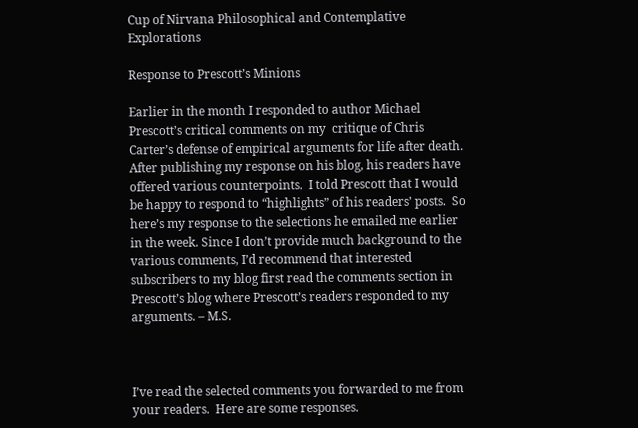Cup of Nirvana Philosophical and Contemplative Explorations

Response to Prescott’s Minions

Earlier in the month I responded to author Michael Prescott’s critical comments on my  critique of Chris Carter’s defense of empirical arguments for life after death. After publishing my response on his blog, his readers have offered various counterpoints.  I told Prescott that I would be happy to respond to “highlights” of his readers’ posts.  So here’s my response to the selections he emailed me earlier in the week. Since I don’t provide much background to the various comments, I’d recommend that interested subscribers to my blog first read the comments section in Prescott’s blog where Prescott’s readers responded to my arguments. – M.S.



I’ve read the selected comments you forwarded to me from your readers.  Here are some responses.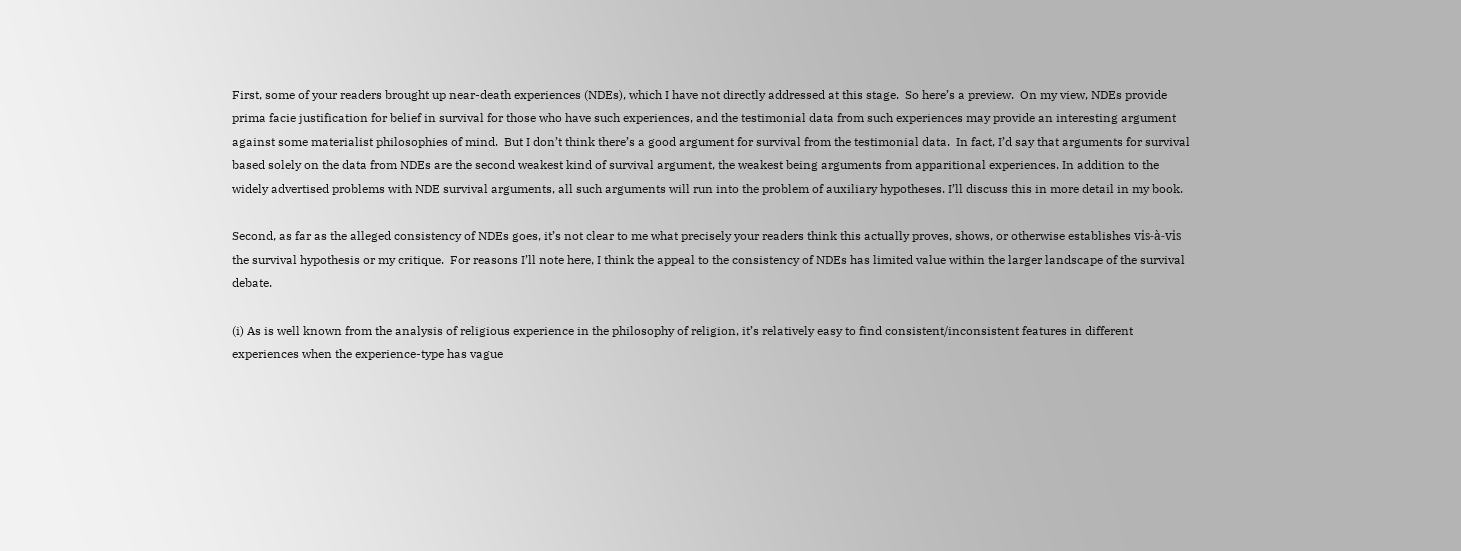First, some of your readers brought up near-death experiences (NDEs), which I have not directly addressed at this stage.  So here’s a preview.  On my view, NDEs provide prima facie justification for belief in survival for those who have such experiences, and the testimonial data from such experiences may provide an interesting argument against some materialist philosophies of mind.  But I don’t think there’s a good argument for survival from the testimonial data.  In fact, I’d say that arguments for survival based solely on the data from NDEs are the second weakest kind of survival argument, the weakest being arguments from apparitional experiences. In addition to the widely advertised problems with NDE survival arguments, all such arguments will run into the problem of auxiliary hypotheses. I’ll discuss this in more detail in my book.

Second, as far as the alleged consistency of NDEs goes, it’s not clear to me what precisely your readers think this actually proves, shows, or otherwise establishes vis-à-vis the survival hypothesis or my critique.  For reasons I’ll note here, I think the appeal to the consistency of NDEs has limited value within the larger landscape of the survival debate.

(i) As is well known from the analysis of religious experience in the philosophy of religion, it’s relatively easy to find consistent/inconsistent features in different experiences when the experience-type has vague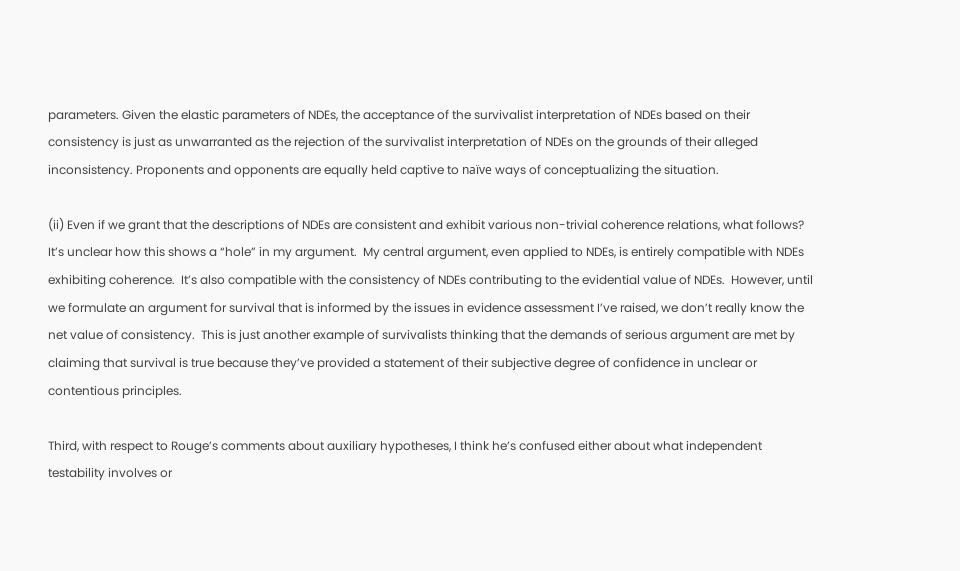parameters. Given the elastic parameters of NDEs, the acceptance of the survivalist interpretation of NDEs based on their consistency is just as unwarranted as the rejection of the survivalist interpretation of NDEs on the grounds of their alleged inconsistency. Proponents and opponents are equally held captive to naïve ways of conceptualizing the situation.

(ii) Even if we grant that the descriptions of NDEs are consistent and exhibit various non-trivial coherence relations, what follows? It’s unclear how this shows a “hole” in my argument.  My central argument, even applied to NDEs, is entirely compatible with NDEs exhibiting coherence.  It’s also compatible with the consistency of NDEs contributing to the evidential value of NDEs.  However, until we formulate an argument for survival that is informed by the issues in evidence assessment I’ve raised, we don’t really know the net value of consistency.  This is just another example of survivalists thinking that the demands of serious argument are met by claiming that survival is true because they’ve provided a statement of their subjective degree of confidence in unclear or contentious principles.

Third, with respect to Rouge’s comments about auxiliary hypotheses, I think he’s confused either about what independent testability involves or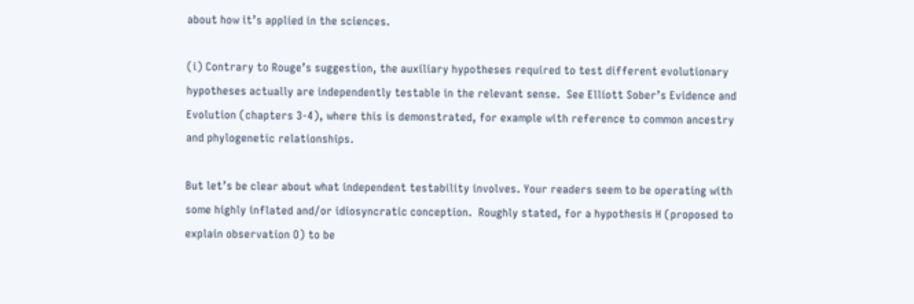about how it’s applied in the sciences.

(i) Contrary to Rouge’s suggestion, the auxiliary hypotheses required to test different evolutionary hypotheses actually are independently testable in the relevant sense.  See Elliott Sober’s Evidence and Evolution (chapters 3-4), where this is demonstrated, for example with reference to common ancestry and phylogenetic relationships.

But let’s be clear about what independent testability involves. Your readers seem to be operating with some highly inflated and/or idiosyncratic conception.  Roughly stated, for a hypothesis H (proposed to explain observation O) to be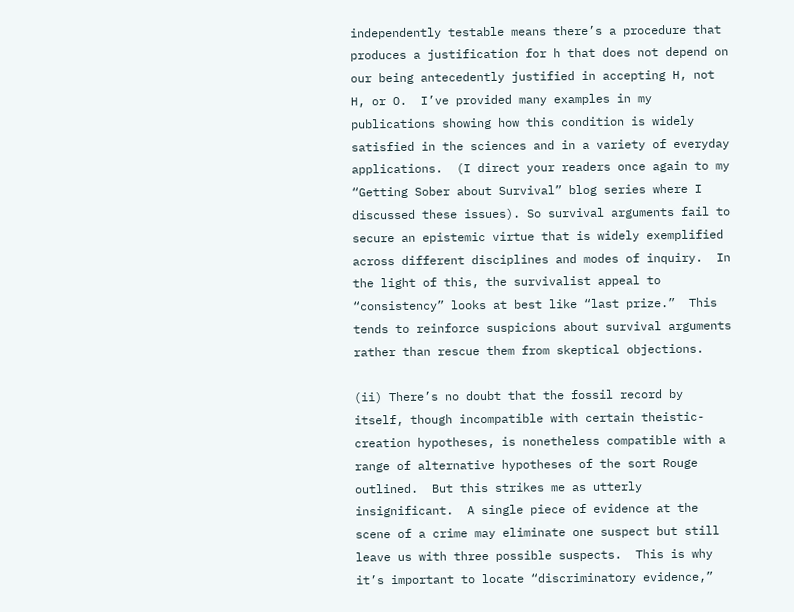independently testable means there’s a procedure that produces a justification for h that does not depend on our being antecedently justified in accepting H, not H, or O.  I’ve provided many examples in my publications showing how this condition is widely satisfied in the sciences and in a variety of everyday applications.  (I direct your readers once again to my “Getting Sober about Survival” blog series where I discussed these issues). So survival arguments fail to secure an epistemic virtue that is widely exemplified across different disciplines and modes of inquiry.  In the light of this, the survivalist appeal to “consistency” looks at best like “last prize.”  This tends to reinforce suspicions about survival arguments rather than rescue them from skeptical objections.

(ii) There’s no doubt that the fossil record by itself, though incompatible with certain theistic-creation hypotheses, is nonetheless compatible with a range of alternative hypotheses of the sort Rouge outlined.  But this strikes me as utterly insignificant.  A single piece of evidence at the scene of a crime may eliminate one suspect but still leave us with three possible suspects.  This is why it’s important to locate “discriminatory evidence,”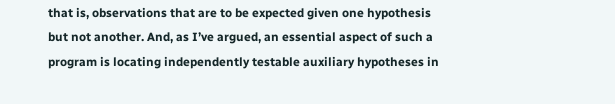that is, observations that are to be expected given one hypothesis but not another. And, as I’ve argued, an essential aspect of such a program is locating independently testable auxiliary hypotheses in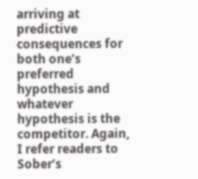arriving at predictive consequences for both one’s preferred hypothesis and whatever hypothesis is the competitor. Again, I refer readers to Sober’s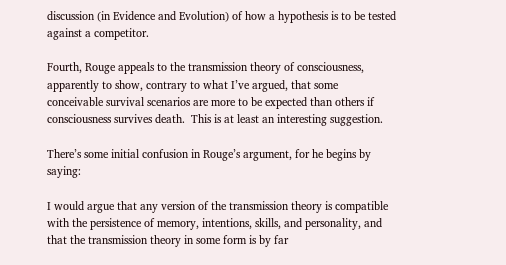discussion (in Evidence and Evolution) of how a hypothesis is to be tested against a competitor.

Fourth, Rouge appeals to the transmission theory of consciousness, apparently to show, contrary to what I’ve argued, that some conceivable survival scenarios are more to be expected than others if consciousness survives death.  This is at least an interesting suggestion.

There’s some initial confusion in Rouge’s argument, for he begins by saying:

I would argue that any version of the transmission theory is compatible with the persistence of memory, intentions, skills, and personality, and that the transmission theory in some form is by far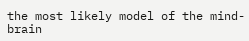the most likely model of the mind-brain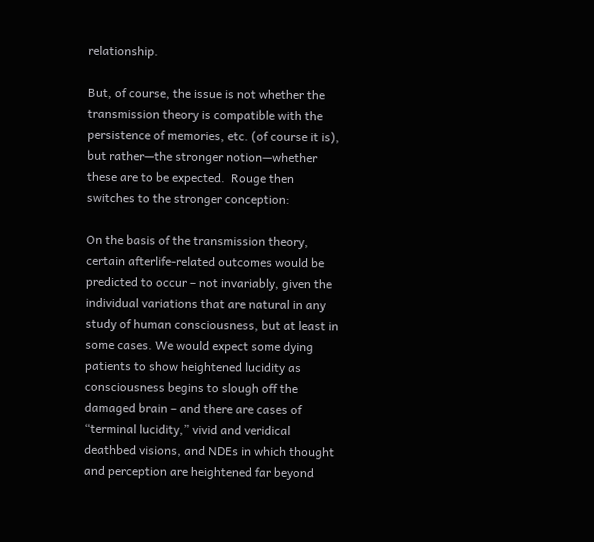relationship.

But, of course, the issue is not whether the transmission theory is compatible with the persistence of memories, etc. (of course it is), but rather—the stronger notion—whether these are to be expected.  Rouge then switches to the stronger conception:

On the basis of the transmission theory, certain afterlife-related outcomes would be predicted to occur – not invariably, given the individual variations that are natural in any study of human consciousness, but at least in some cases. We would expect some dying patients to show heightened lucidity as consciousness begins to slough off the damaged brain – and there are cases of “terminal lucidity,” vivid and veridical deathbed visions, and NDEs in which thought and perception are heightened far beyond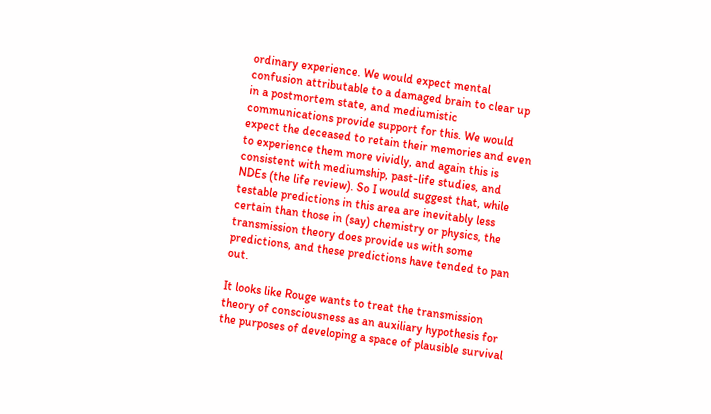ordinary experience. We would expect mental confusion attributable to a damaged brain to clear up in a postmortem state, and mediumistic communications provide support for this. We would expect the deceased to retain their memories and even to experience them more vividly, and again this is consistent with mediumship, past-life studies, and NDEs (the life review). So I would suggest that, while testable predictions in this area are inevitably less certain than those in (say) chemistry or physics, the transmission theory does provide us with some predictions, and these predictions have tended to pan out.

It looks like Rouge wants to treat the transmission theory of consciousness as an auxiliary hypothesis for the purposes of developing a space of plausible survival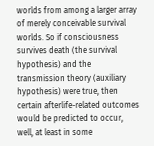worlds from among a larger array of merely conceivable survival worlds. So if consciousness survives death (the survival hypothesis) and the transmission theory (auxiliary hypothesis) were true, then certain afterlife-related outcomes would be predicted to occur, well, at least in some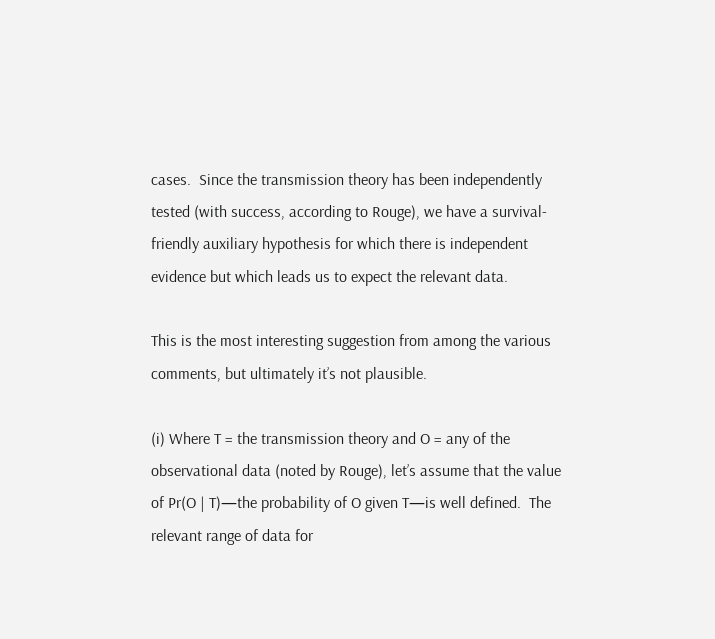cases.  Since the transmission theory has been independently tested (with success, according to Rouge), we have a survival-friendly auxiliary hypothesis for which there is independent evidence but which leads us to expect the relevant data.

This is the most interesting suggestion from among the various comments, but ultimately it’s not plausible.

(i) Where T = the transmission theory and O = any of the observational data (noted by Rouge), let’s assume that the value of Pr(O | T)—the probability of O given T—is well defined.  The relevant range of data for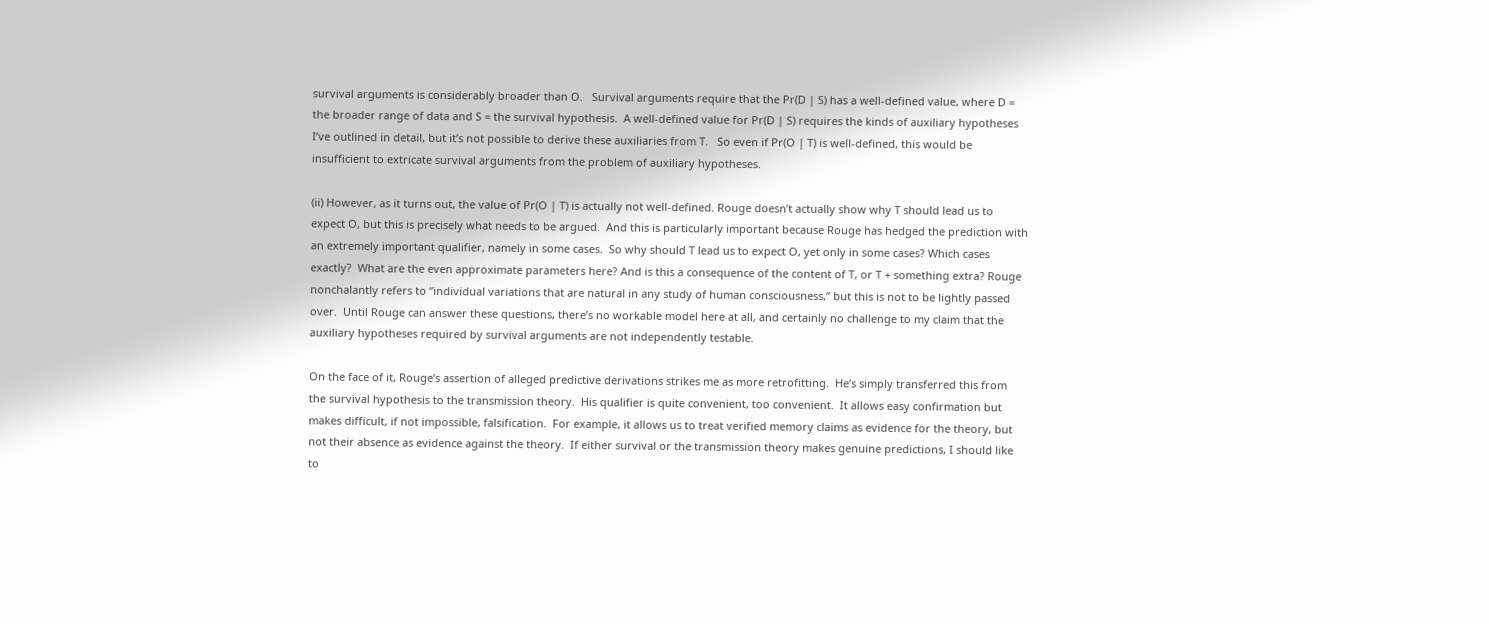survival arguments is considerably broader than O.   Survival arguments require that the Pr(D | S) has a well-defined value, where D = the broader range of data and S = the survival hypothesis.  A well-defined value for Pr(D | S) requires the kinds of auxiliary hypotheses I’ve outlined in detail, but it’s not possible to derive these auxiliaries from T.   So even if Pr(O | T) is well-defined, this would be insufficient to extricate survival arguments from the problem of auxiliary hypotheses.

(ii) However, as it turns out, the value of Pr(O | T) is actually not well-defined. Rouge doesn’t actually show why T should lead us to expect O, but this is precisely what needs to be argued.  And this is particularly important because Rouge has hedged the prediction with an extremely important qualifier, namely in some cases.  So why should T lead us to expect O, yet only in some cases? Which cases exactly?  What are the even approximate parameters here? And is this a consequence of the content of T, or T + something extra? Rouge nonchalantly refers to “individual variations that are natural in any study of human consciousness,” but this is not to be lightly passed over.  Until Rouge can answer these questions, there’s no workable model here at all, and certainly no challenge to my claim that the auxiliary hypotheses required by survival arguments are not independently testable.

On the face of it, Rouge’s assertion of alleged predictive derivations strikes me as more retrofitting.  He’s simply transferred this from the survival hypothesis to the transmission theory.  His qualifier is quite convenient, too convenient.  It allows easy confirmation but makes difficult, if not impossible, falsification.  For example, it allows us to treat verified memory claims as evidence for the theory, but not their absence as evidence against the theory.  If either survival or the transmission theory makes genuine predictions, I should like to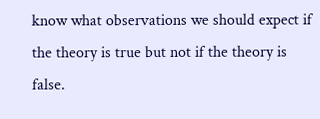know what observations we should expect if the theory is true but not if the theory is false.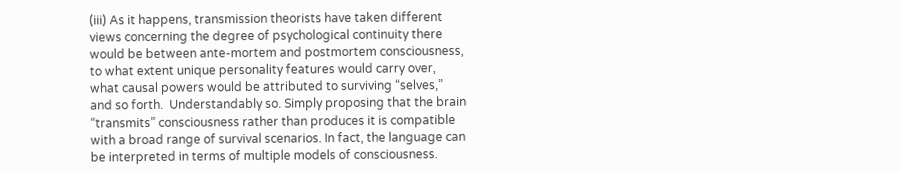(iii) As it happens, transmission theorists have taken different views concerning the degree of psychological continuity there would be between ante-mortem and postmortem consciousness, to what extent unique personality features would carry over, what causal powers would be attributed to surviving “selves,” and so forth.  Understandably so. Simply proposing that the brain “transmits” consciousness rather than produces it is compatible with a broad range of survival scenarios. In fact, the language can be interpreted in terms of multiple models of consciousness.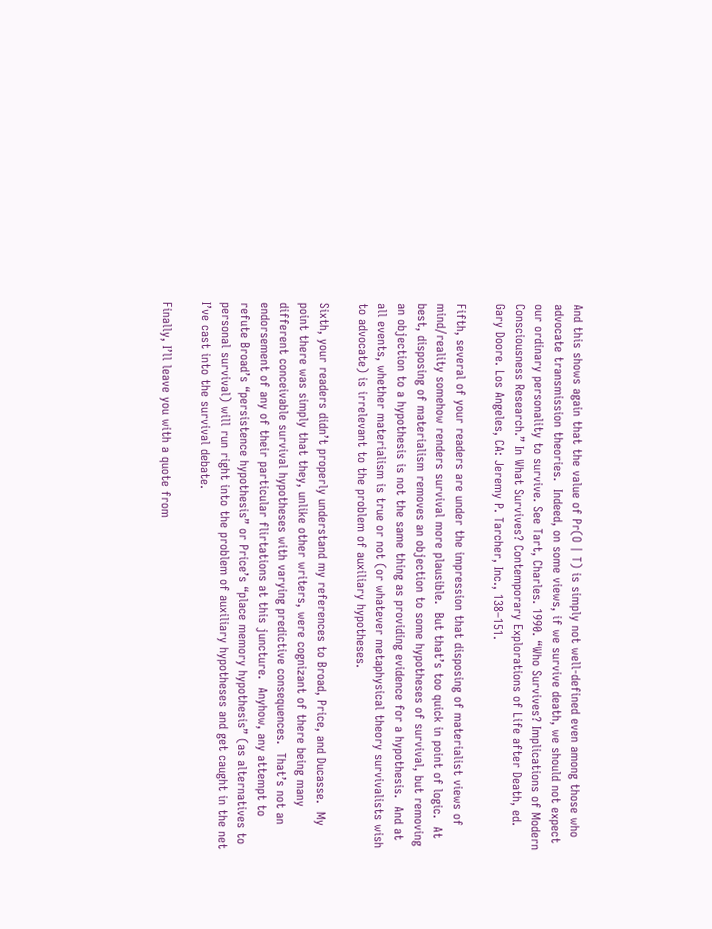And this shows again that the value of Pr(O | T) is simply not well-defined even among those who advocate transmission theories.  Indeed, on some views, if we survive death, we should not expect our ordinary personality to survive. See Tart, Charles. 1990. “Who Survives? Implications of Modern Consciousness Research.” In What Survives? Contemporary Explorations of Life after Death, ed. Gary Doore. Los Angeles, CA: Jeremy P. Tarcher, Inc., 138–151.

Fifth, several of your readers are under the impression that disposing of materialist views of mind/reality somehow renders survival more plausible.  But that’s too quick in point of logic.  At best, disposing of materialism removes an objection to some hypotheses of survival, but removing an objection to a hypothesis is not the same thing as providing evidence for a hypothesis.  And at all events, whether materialism is true or not (or whatever metaphysical theory survivalists wish to advocate) is irrelevant to the problem of auxiliary hypotheses.

Sixth, your readers didn’t properly understand my references to Broad, Price, and Ducasse.  My point there was simply that they, unlike other writers, were cognizant of there being many different conceivable survival hypotheses with varying predictive consequences.  That’s not an endorsement of any of their particular flirtations at this juncture.  Anyhow, any attempt to refute Broad’s “persistence hypothesis” or Price’s “place memory hypothesis” (as alternatives to personal survival) will run right into the problem of auxiliary hypotheses and get caught in the net I’ve cast into the survival debate.

Finally, I’ll leave you with a quote from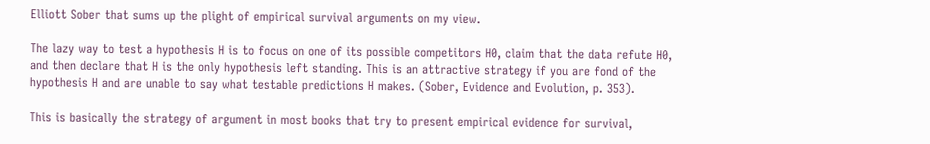Elliott Sober that sums up the plight of empirical survival arguments on my view.

The lazy way to test a hypothesis H is to focus on one of its possible competitors H0, claim that the data refute H0, and then declare that H is the only hypothesis left standing. This is an attractive strategy if you are fond of the hypothesis H and are unable to say what testable predictions H makes. (Sober, Evidence and Evolution, p. 353).

This is basically the strategy of argument in most books that try to present empirical evidence for survival,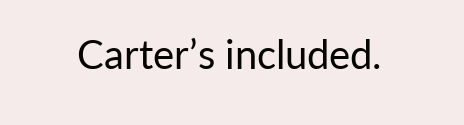Carter’s included.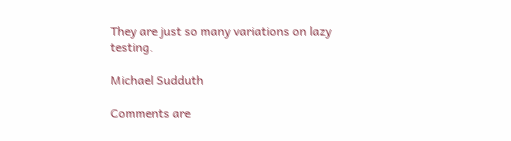They are just so many variations on lazy testing.

Michael Sudduth

Comments are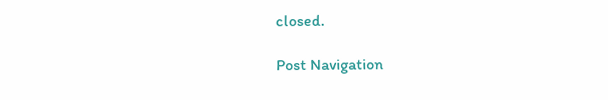closed.

Post Navigation